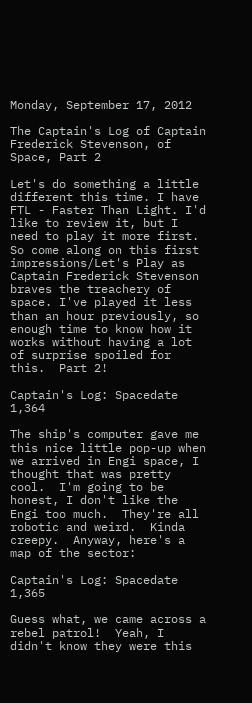Monday, September 17, 2012

The Captain's Log of Captain Frederick Stevenson, of Space, Part 2

Let's do something a little different this time. I have FTL - Faster Than Light. I'd like to review it, but I need to play it more first. So come along on this first impressions/Let's Play as Captain Frederick Stevenson braves the treachery of space. I've played it less than an hour previously, so enough time to know how it works without having a lot of surprise spoiled for this.  Part 2!

Captain's Log: Spacedate 1,364

The ship's computer gave me this nice little pop-up when we arrived in Engi space, I thought that was pretty cool.  I'm going to be honest, I don't like the Engi too much.  They're all robotic and weird.  Kinda creepy.  Anyway, here's a map of the sector:

Captain's Log: Spacedate 1,365

Guess what, we came across a rebel patrol!  Yeah, I didn't know they were this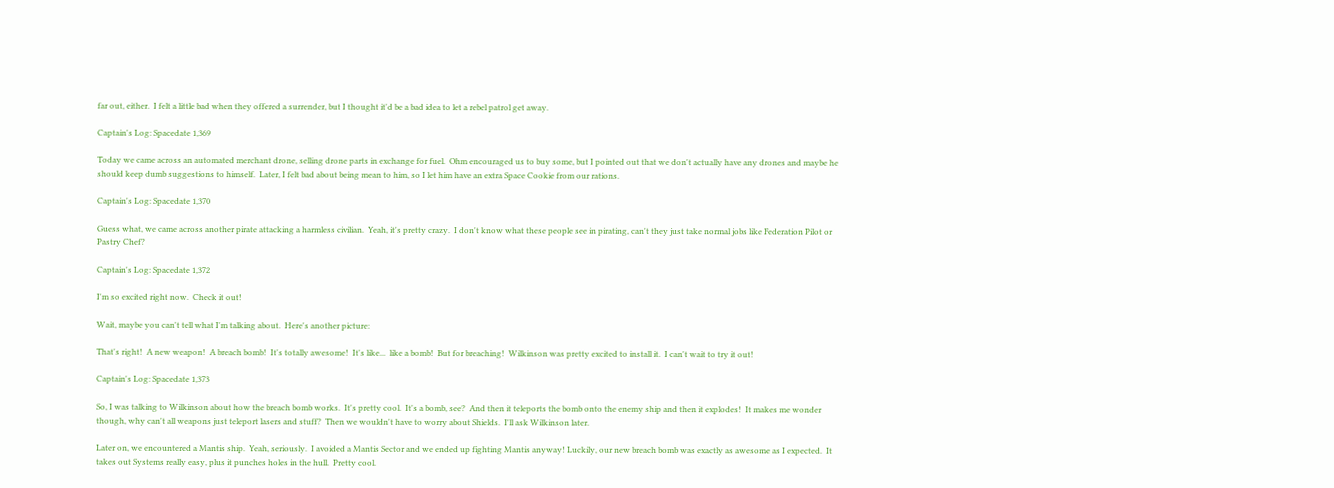far out, either.  I felt a little bad when they offered a surrender, but I thought it'd be a bad idea to let a rebel patrol get away.

Captain's Log: Spacedate 1,369

Today we came across an automated merchant drone, selling drone parts in exchange for fuel.  Ohm encouraged us to buy some, but I pointed out that we don't actually have any drones and maybe he should keep dumb suggestions to himself.  Later, I felt bad about being mean to him, so I let him have an extra Space Cookie from our rations.

Captain's Log: Spacedate 1,370

Guess what, we came across another pirate attacking a harmless civilian.  Yeah, it's pretty crazy.  I don't know what these people see in pirating, can't they just take normal jobs like Federation Pilot or Pastry Chef?

Captain's Log: Spacedate 1,372

I'm so excited right now.  Check it out!

Wait, maybe you can't tell what I'm talking about.  Here's another picture:

That's right!  A new weapon!  A breach bomb!  It's totally awesome!  It's like...  like a bomb!  But for breaching!  Wilkinson was pretty excited to install it.  I can't wait to try it out!

Captain's Log: Spacedate 1,373

So, I was talking to Wilkinson about how the breach bomb works.  It's pretty cool.  It's a bomb, see?  And then it teleports the bomb onto the enemy ship and then it explodes!  It makes me wonder though, why can't all weapons just teleport lasers and stuff?  Then we wouldn't have to worry about Shields.  I'll ask Wilkinson later.

Later on, we encountered a Mantis ship.  Yeah, seriously.  I avoided a Mantis Sector and we ended up fighting Mantis anyway! Luckily, our new breach bomb was exactly as awesome as I expected.  It takes out Systems really easy, plus it punches holes in the hull.  Pretty cool.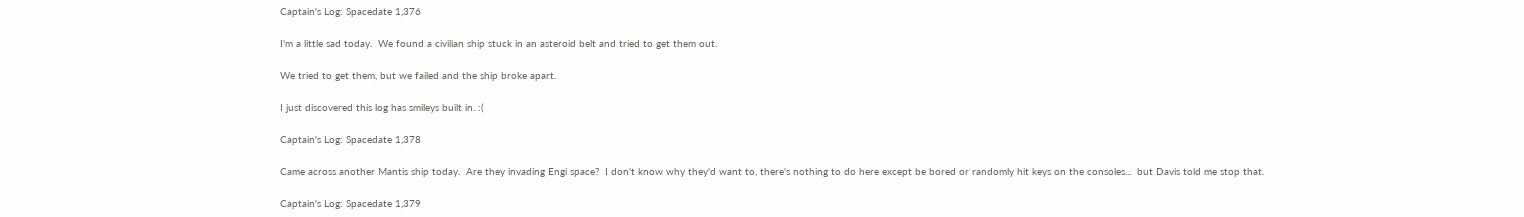Captain's Log: Spacedate 1,376

I'm a little sad today.  We found a civilian ship stuck in an asteroid belt and tried to get them out.

We tried to get them, but we failed and the ship broke apart.

I just discovered this log has smileys built in. :(

Captain's Log: Spacedate 1,378

Came across another Mantis ship today.  Are they invading Engi space?  I don't know why they'd want to, there's nothing to do here except be bored or randomly hit keys on the consoles...  but Davis told me stop that.

Captain's Log: Spacedate 1,379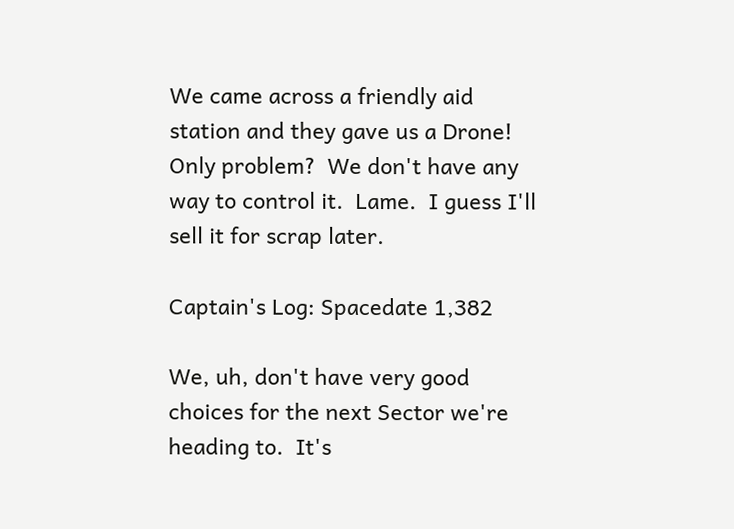We came across a friendly aid station and they gave us a Drone!  Only problem?  We don't have any way to control it.  Lame.  I guess I'll sell it for scrap later.

Captain's Log: Spacedate 1,382

We, uh, don't have very good choices for the next Sector we're heading to.  It's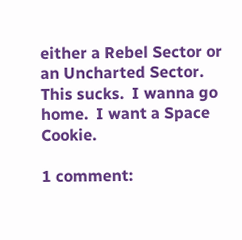either a Rebel Sector or an Uncharted Sector.  This sucks.  I wanna go home.  I want a Space Cookie.

1 comment: